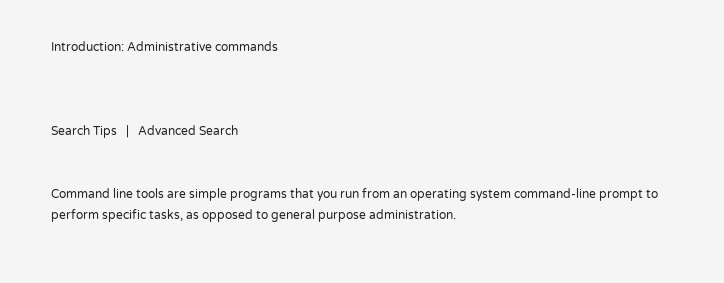Introduction: Administrative commands



Search Tips   |   Advanced Search


Command line tools are simple programs that you run from an operating system command-line prompt to perform specific tasks, as opposed to general purpose administration.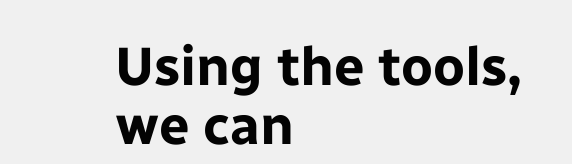Using the tools, we can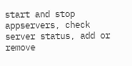start and stop appservers, check server status, add or remove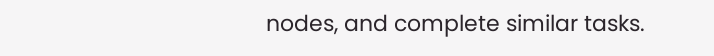nodes, and complete similar tasks.